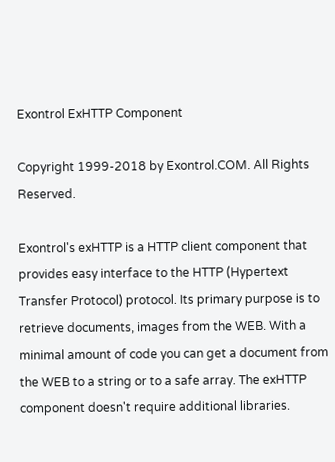Exontrol ExHTTP Component

Copyright 1999-2018 by Exontrol.COM. All Rights Reserved.

Exontrol's exHTTP is a HTTP client component that provides easy interface to the HTTP (Hypertext Transfer Protocol) protocol. Its primary purpose is to retrieve documents, images from the WEB. With a minimal amount of code you can get a document from the WEB to a string or to a safe array. The exHTTP component doesn't require additional libraries.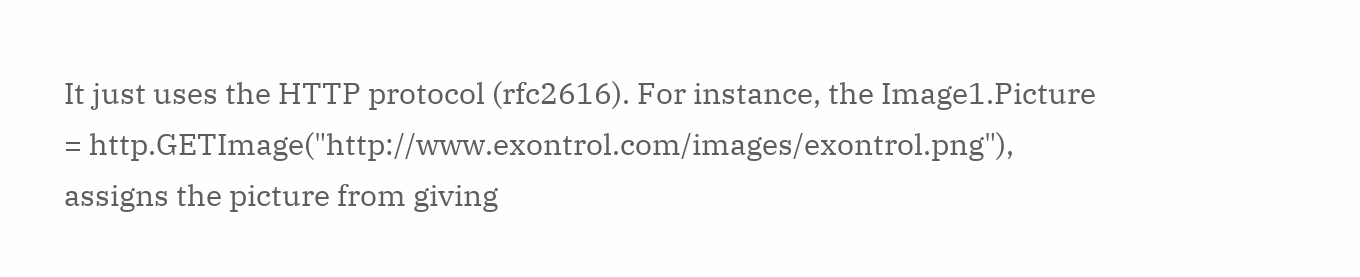It just uses the HTTP protocol (rfc2616). For instance, the Image1.Picture = http.GETImage("http://www.exontrol.com/images/exontrol.png"), assigns the picture from giving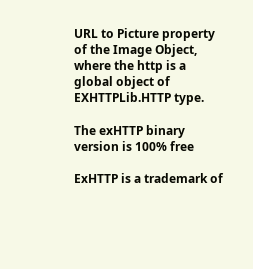URL to Picture property of the Image Object, where the http is a global object of EXHTTPLib.HTTP type.

The exHTTP binary version is 100% free

ExHTTP is a trademark of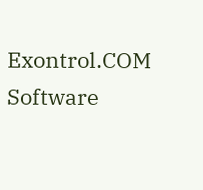Exontrol.COM Software